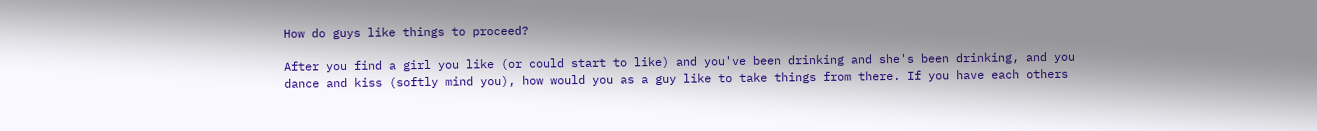How do guys like things to proceed?

After you find a girl you like (or could start to like) and you've been drinking and she's been drinking, and you dance and kiss (softly mind you), how would you as a guy like to take things from there. If you have each others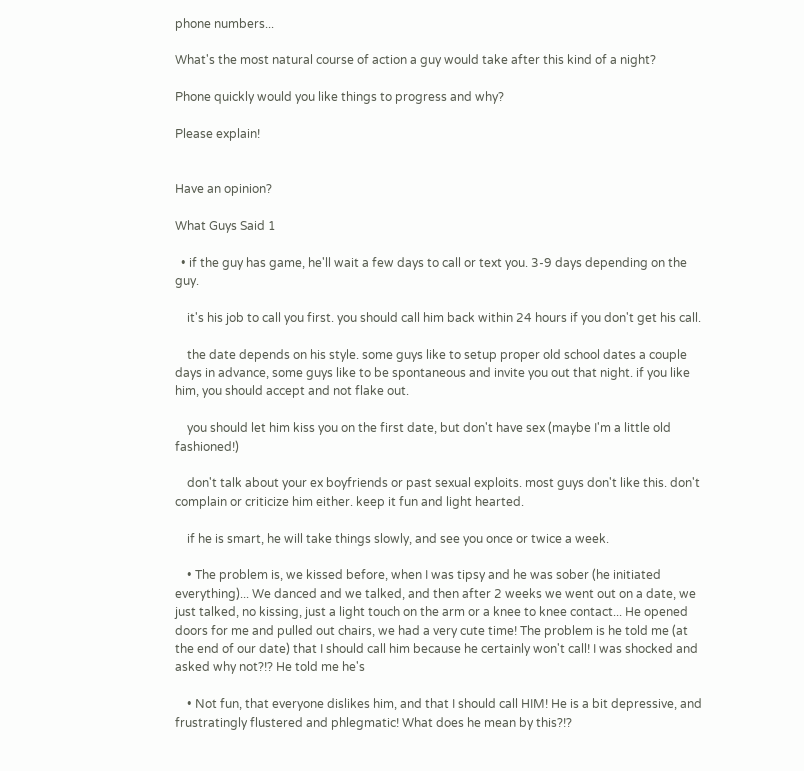phone numbers...

What's the most natural course of action a guy would take after this kind of a night?

Phone quickly would you like things to progress and why?

Please explain!


Have an opinion?

What Guys Said 1

  • if the guy has game, he'll wait a few days to call or text you. 3-9 days depending on the guy.

    it's his job to call you first. you should call him back within 24 hours if you don't get his call.

    the date depends on his style. some guys like to setup proper old school dates a couple days in advance, some guys like to be spontaneous and invite you out that night. if you like him, you should accept and not flake out.

    you should let him kiss you on the first date, but don't have sex (maybe I'm a little old fashioned!)

    don't talk about your ex boyfriends or past sexual exploits. most guys don't like this. don't complain or criticize him either. keep it fun and light hearted.

    if he is smart, he will take things slowly, and see you once or twice a week.

    • The problem is, we kissed before, when I was tipsy and he was sober (he initiated everything)... We danced and we talked, and then after 2 weeks we went out on a date, we just talked, no kissing, just a light touch on the arm or a knee to knee contact... He opened doors for me and pulled out chairs, we had a very cute time! The problem is he told me (at the end of our date) that I should call him because he certainly won't call! I was shocked and asked why not?!? He told me he's

    • Not fun, that everyone dislikes him, and that I should call HIM! He is a bit depressive, and frustratingly flustered and phlegmatic! What does he mean by this?!?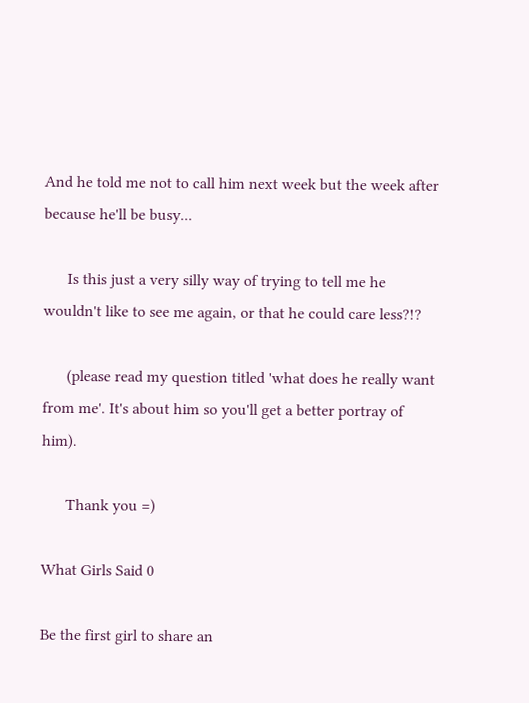And he told me not to call him next week but the week after because he'll be busy...

      Is this just a very silly way of trying to tell me he wouldn't like to see me again, or that he could care less?!?

      (please read my question titled 'what does he really want from me'. It's about him so you'll get a better portray of him).

      Thank you =)

What Girls Said 0

Be the first girl to share an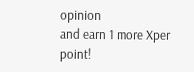opinion
and earn 1 more Xper point!